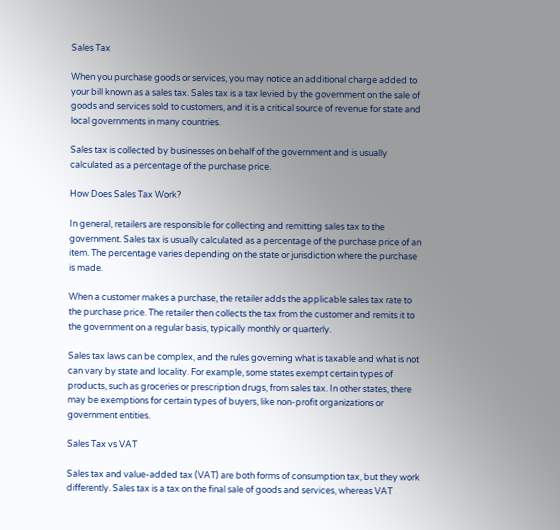Sales Tax

When you purchase goods or services, you may notice an additional charge added to your bill known as a sales tax. Sales tax is a tax levied by the government on the sale of goods and services sold to customers, and it is a critical source of revenue for state and local governments in many countries.

Sales tax is collected by businesses on behalf of the government and is usually calculated as a percentage of the purchase price.

How Does Sales Tax Work?

In general, retailers are responsible for collecting and remitting sales tax to the government. Sales tax is usually calculated as a percentage of the purchase price of an item. The percentage varies depending on the state or jurisdiction where the purchase is made.

When a customer makes a purchase, the retailer adds the applicable sales tax rate to the purchase price. The retailer then collects the tax from the customer and remits it to the government on a regular basis, typically monthly or quarterly.

Sales tax laws can be complex, and the rules governing what is taxable and what is not can vary by state and locality. For example, some states exempt certain types of products, such as groceries or prescription drugs, from sales tax. In other states, there may be exemptions for certain types of buyers, like non-profit organizations or government entities.

Sales Tax vs VAT

Sales tax and value-added tax (VAT) are both forms of consumption tax, but they work differently. Sales tax is a tax on the final sale of goods and services, whereas VAT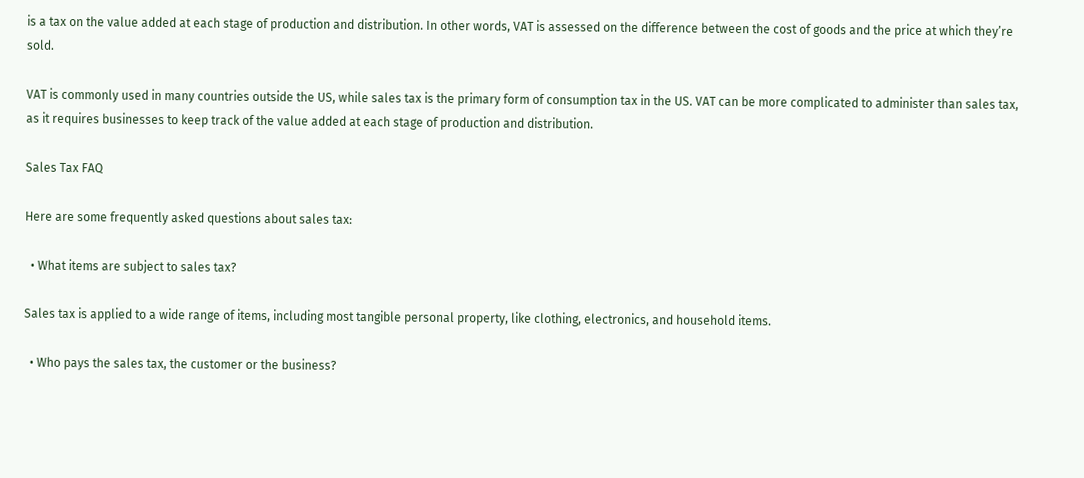is a tax on the value added at each stage of production and distribution. In other words, VAT is assessed on the difference between the cost of goods and the price at which they’re sold.

VAT is commonly used in many countries outside the US, while sales tax is the primary form of consumption tax in the US. VAT can be more complicated to administer than sales tax, as it requires businesses to keep track of the value added at each stage of production and distribution.

Sales Tax FAQ

Here are some frequently asked questions about sales tax:

  • What items are subject to sales tax?

Sales tax is applied to a wide range of items, including most tangible personal property, like clothing, electronics, and household items.

  • Who pays the sales tax, the customer or the business?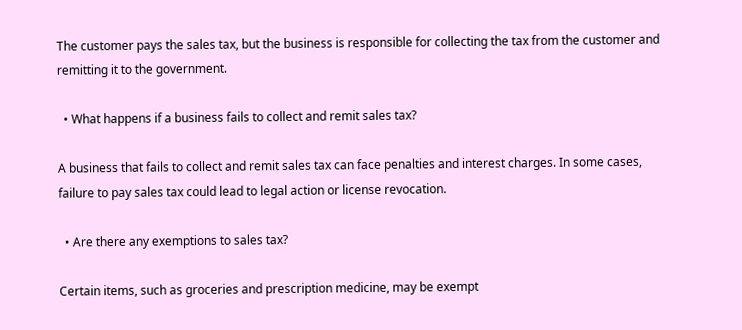The customer pays the sales tax, but the business is responsible for collecting the tax from the customer and remitting it to the government.

  • What happens if a business fails to collect and remit sales tax?

A business that fails to collect and remit sales tax can face penalties and interest charges. In some cases, failure to pay sales tax could lead to legal action or license revocation.

  • Are there any exemptions to sales tax?

Certain items, such as groceries and prescription medicine, may be exempt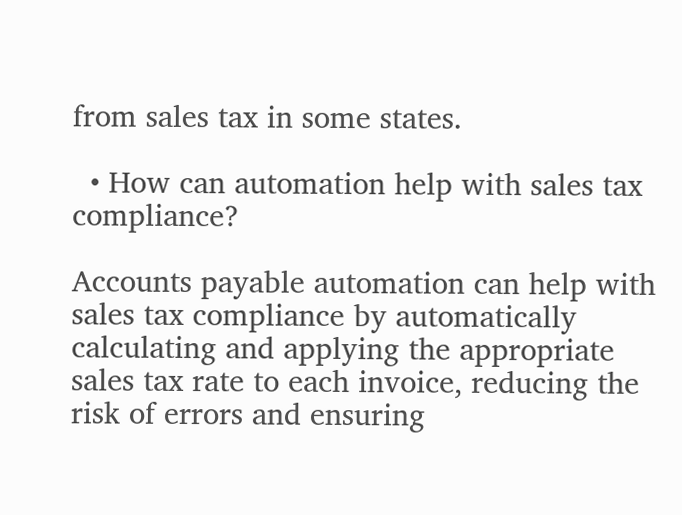from sales tax in some states.

  • How can automation help with sales tax compliance?

Accounts payable automation can help with sales tax compliance by automatically calculating and applying the appropriate sales tax rate to each invoice, reducing the risk of errors and ensuring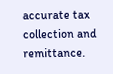accurate tax collection and remittance.